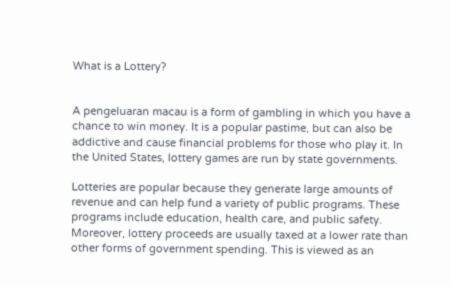What is a Lottery?


A pengeluaran macau is a form of gambling in which you have a chance to win money. It is a popular pastime, but can also be addictive and cause financial problems for those who play it. In the United States, lottery games are run by state governments.

Lotteries are popular because they generate large amounts of revenue and can help fund a variety of public programs. These programs include education, health care, and public safety. Moreover, lottery proceeds are usually taxed at a lower rate than other forms of government spending. This is viewed as an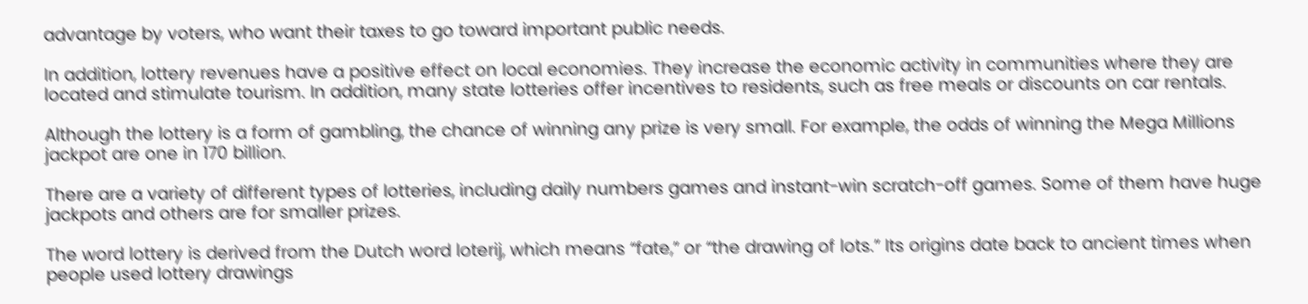advantage by voters, who want their taxes to go toward important public needs.

In addition, lottery revenues have a positive effect on local economies. They increase the economic activity in communities where they are located and stimulate tourism. In addition, many state lotteries offer incentives to residents, such as free meals or discounts on car rentals.

Although the lottery is a form of gambling, the chance of winning any prize is very small. For example, the odds of winning the Mega Millions jackpot are one in 170 billion.

There are a variety of different types of lotteries, including daily numbers games and instant-win scratch-off games. Some of them have huge jackpots and others are for smaller prizes.

The word lottery is derived from the Dutch word loterij, which means “fate,” or “the drawing of lots.” Its origins date back to ancient times when people used lottery drawings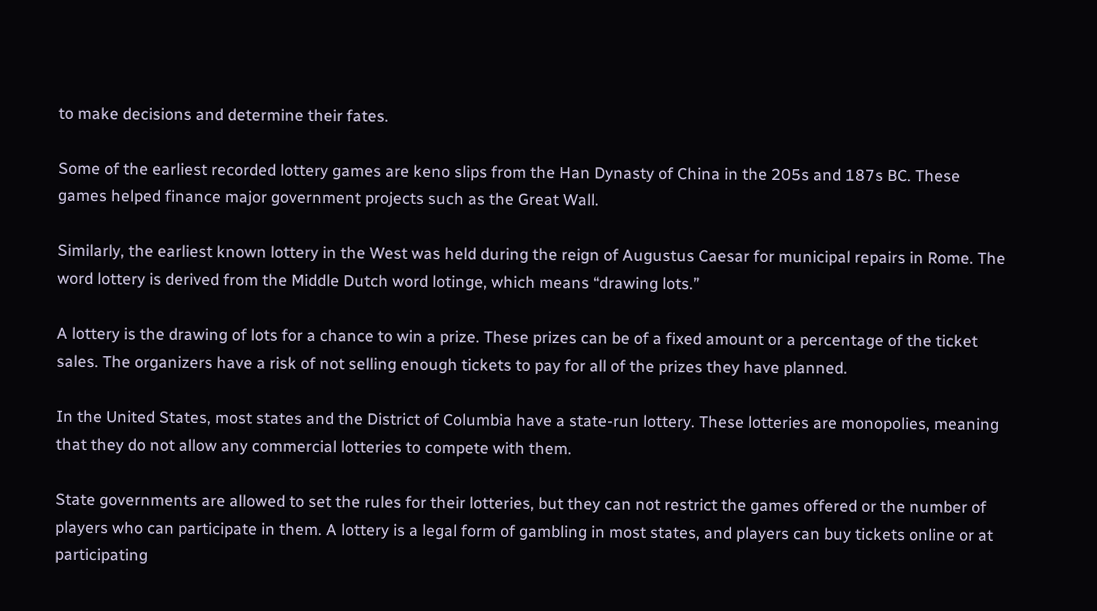to make decisions and determine their fates.

Some of the earliest recorded lottery games are keno slips from the Han Dynasty of China in the 205s and 187s BC. These games helped finance major government projects such as the Great Wall.

Similarly, the earliest known lottery in the West was held during the reign of Augustus Caesar for municipal repairs in Rome. The word lottery is derived from the Middle Dutch word lotinge, which means “drawing lots.”

A lottery is the drawing of lots for a chance to win a prize. These prizes can be of a fixed amount or a percentage of the ticket sales. The organizers have a risk of not selling enough tickets to pay for all of the prizes they have planned.

In the United States, most states and the District of Columbia have a state-run lottery. These lotteries are monopolies, meaning that they do not allow any commercial lotteries to compete with them.

State governments are allowed to set the rules for their lotteries, but they can not restrict the games offered or the number of players who can participate in them. A lottery is a legal form of gambling in most states, and players can buy tickets online or at participating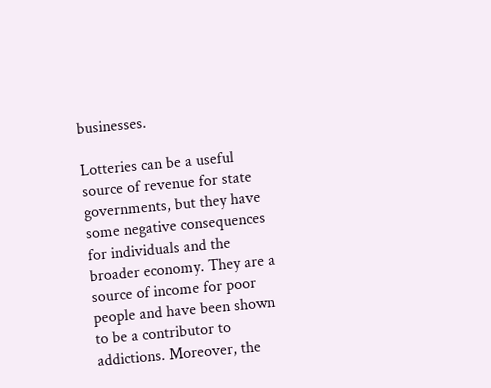businesses.

Lotteries can be a useful source of revenue for state governments, but they have some negative consequences for individuals and the broader economy. They are a source of income for poor people and have been shown to be a contributor to addictions. Moreover, the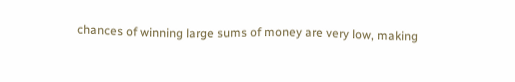chances of winning large sums of money are very low, making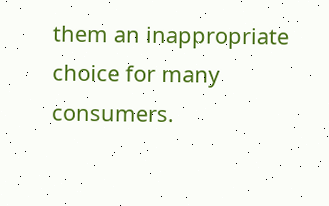them an inappropriate choice for many consumers.